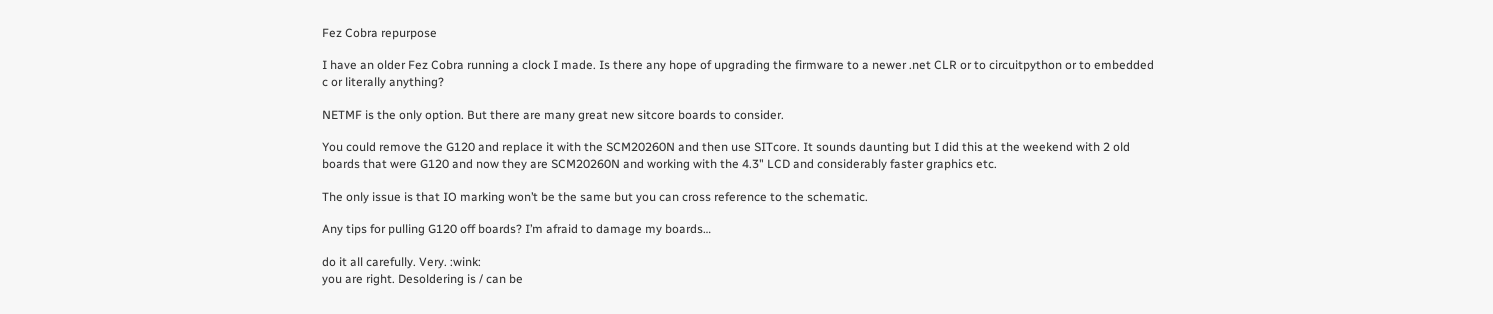Fez Cobra repurpose

I have an older Fez Cobra running a clock I made. Is there any hope of upgrading the firmware to a newer .net CLR or to circuitpython or to embedded c or literally anything?

NETMF is the only option. But there are many great new sitcore boards to consider.

You could remove the G120 and replace it with the SCM20260N and then use SITcore. It sounds daunting but I did this at the weekend with 2 old boards that were G120 and now they are SCM20260N and working with the 4.3" LCD and considerably faster graphics etc.

The only issue is that IO marking won’t be the same but you can cross reference to the schematic.

Any tips for pulling G120 off boards? I’m afraid to damage my boards…

do it all carefully. Very. :wink:
you are right. Desoldering is / can be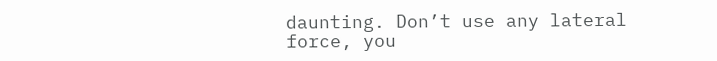daunting. Don’t use any lateral force, you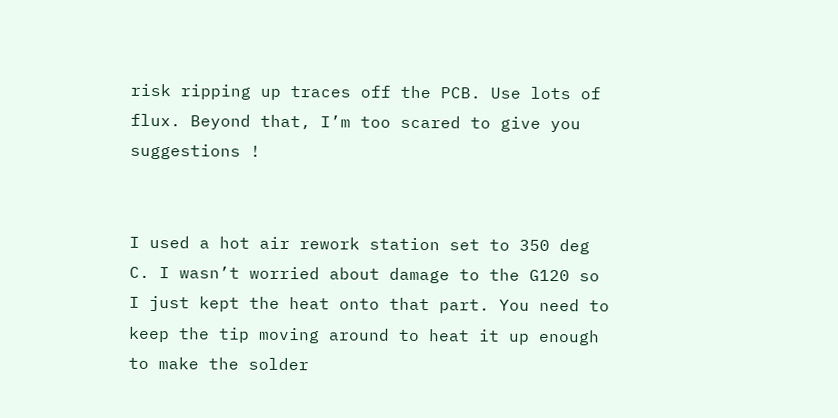risk ripping up traces off the PCB. Use lots of flux. Beyond that, I’m too scared to give you suggestions !


I used a hot air rework station set to 350 deg C. I wasn’t worried about damage to the G120 so I just kept the heat onto that part. You need to keep the tip moving around to heat it up enough to make the solder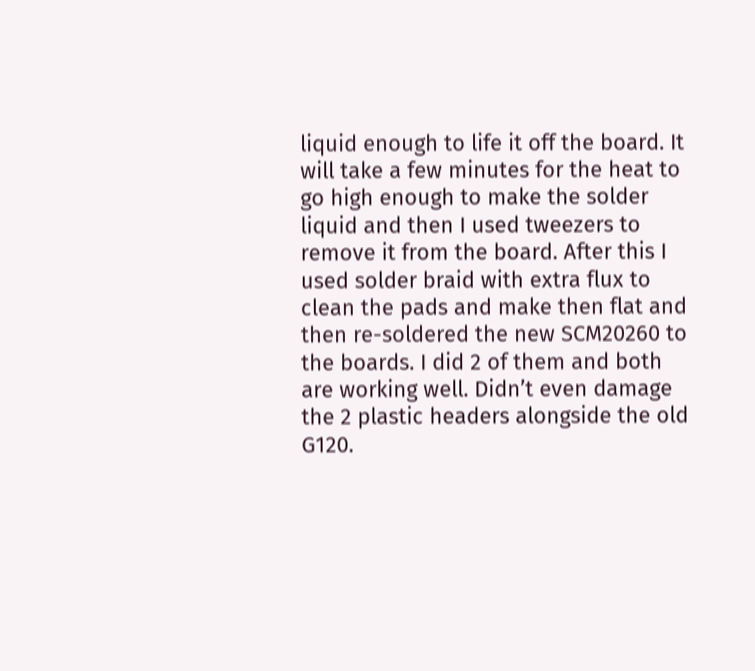liquid enough to life it off the board. It will take a few minutes for the heat to go high enough to make the solder liquid and then I used tweezers to remove it from the board. After this I used solder braid with extra flux to clean the pads and make then flat and then re-soldered the new SCM20260 to the boards. I did 2 of them and both are working well. Didn’t even damage the 2 plastic headers alongside the old G120.